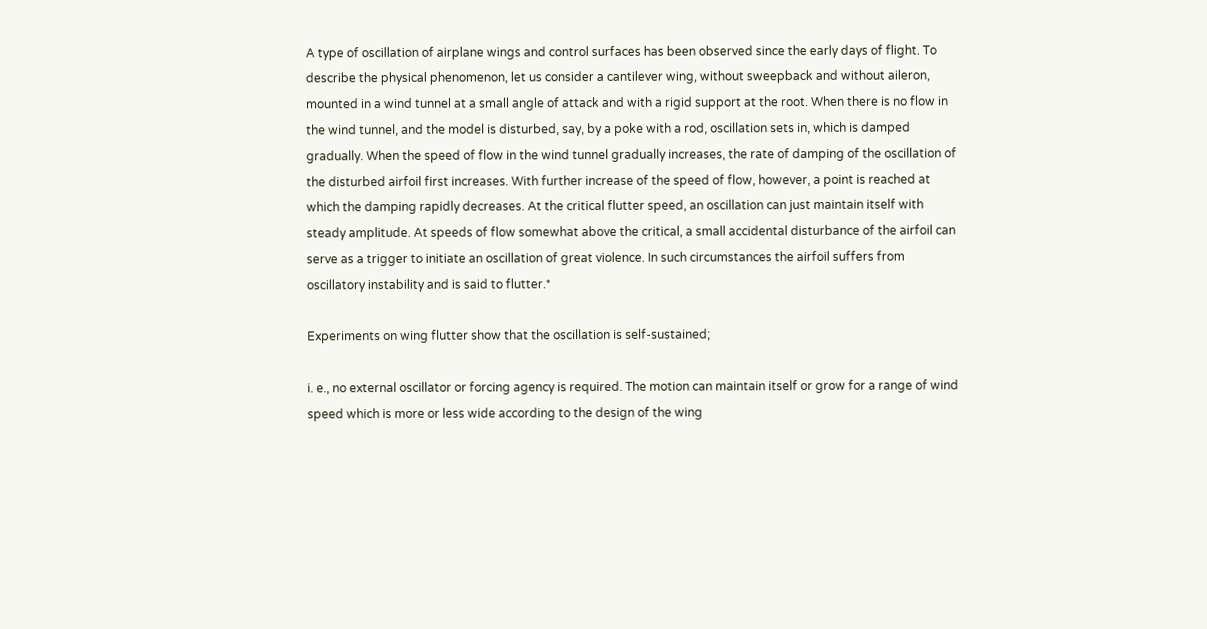A type of oscillation of airplane wings and control surfaces has been observed since the early days of flight. To describe the physical phenomenon, let us consider a cantilever wing, without sweepback and without aileron, mounted in a wind tunnel at a small angle of attack and with a rigid support at the root. When there is no flow in the wind tunnel, and the model is disturbed, say, by a poke with a rod, oscillation sets in, which is damped gradually. When the speed of flow in the wind tunnel gradually increases, the rate of damping of the oscillation of the disturbed airfoil first increases. With further increase of the speed of flow, however, a point is reached at which the damping rapidly decreases. At the critical flutter speed, an oscillation can just maintain itself with steady amplitude. At speeds of flow somewhat above the critical, a small accidental disturbance of the airfoil can serve as a trigger to initiate an oscillation of great violence. In such circumstances the airfoil suffers from oscillatory instability and is said to flutter.*

Experiments on wing flutter show that the oscillation is self-sustained;

i. e., no external oscillator or forcing agency is required. The motion can maintain itself or grow for a range of wind speed which is more or less wide according to the design of the wing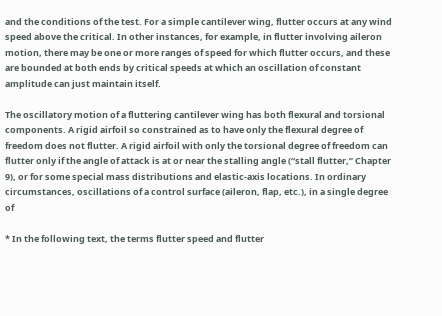and the conditions of the test. For a simple cantilever wing, flutter occurs at any wind speed above the critical. In other instances, for example, in flutter involving aileron motion, there may be one or more ranges of speed for which flutter occurs, and these are bounded at both ends by critical speeds at which an oscillation of constant amplitude can just maintain itself.

The oscillatory motion of a fluttering cantilever wing has both flexural and torsional components. A rigid airfoil so constrained as to have only the flexural degree of freedom does not flutter. A rigid airfoil with only the torsional degree of freedom can flutter only if the angle of attack is at or near the stalling angle (“stall flutter,” Chapter 9), or for some special mass distributions and elastic-axis locations. In ordinary circumstances, oscillations of a control surface (aileron, flap, etc.), in a single degree of

* In the following text, the terms flutter speed and flutter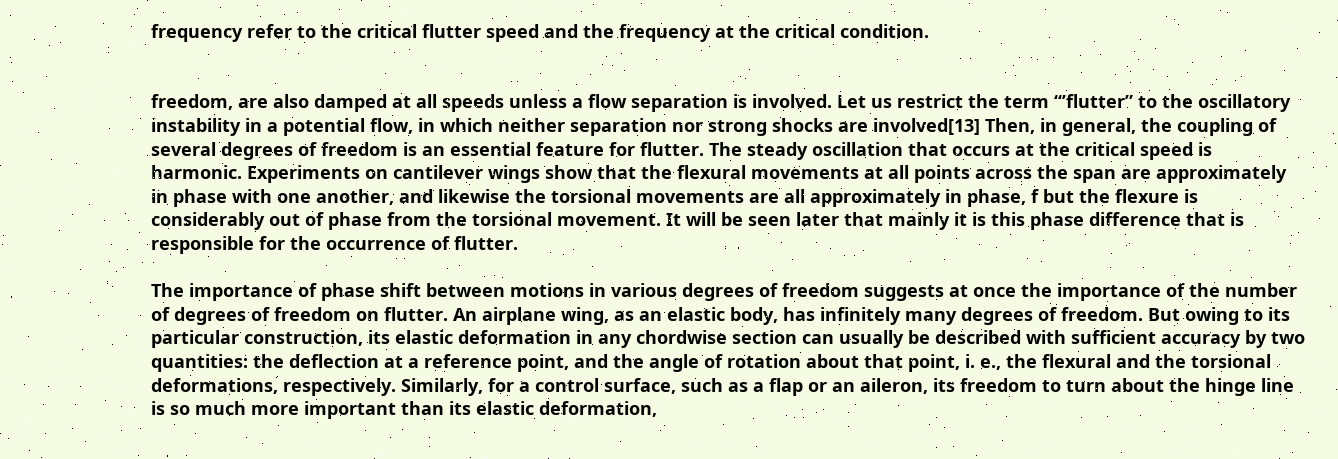frequency refer to the critical flutter speed and the frequency at the critical condition.


freedom, are also damped at all speeds unless a flow separation is involved. Let us restrict the term ‘‘’flutter” to the oscillatory instability in a potential flow, in which neither separation nor strong shocks are involved[13] Then, in general, the coupling of several degrees of freedom is an essential feature for flutter. The steady oscillation that occurs at the critical speed is harmonic. Experiments on cantilever wings show that the flexural movements at all points across the span are approximately in phase with one another, and likewise the torsional movements are all approximately in phase, f but the flexure is considerably out of phase from the torsional movement. It will be seen later that mainly it is this phase difference that is responsible for the occurrence of flutter.

The importance of phase shift between motions in various degrees of freedom suggests at once the importance of the number of degrees of freedom on flutter. An airplane wing, as an elastic body, has infinitely many degrees of freedom. But owing to its particular construction, its elastic deformation in any chordwise section can usually be described with sufficient accuracy by two quantities: the deflection at a reference point, and the angle of rotation about that point, i. e., the flexural and the torsional deformations, respectively. Similarly, for a control surface, such as a flap or an aileron, its freedom to turn about the hinge line is so much more important than its elastic deformation,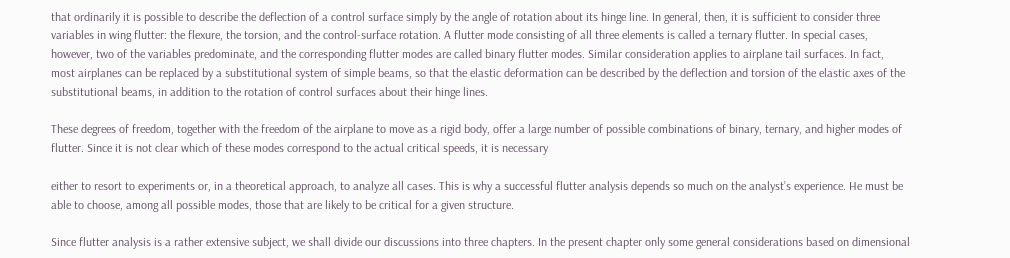that ordinarily it is possible to describe the deflection of a control surface simply by the angle of rotation about its hinge line. In general, then, it is sufficient to consider three variables in wing flutter: the flexure, the torsion, and the control-surface rotation. A flutter mode consisting of all three elements is called a ternary flutter. In special cases, however, two of the variables predominate, and the corresponding flutter modes are called binary flutter modes. Similar consideration applies to airplane tail surfaces. In fact, most airplanes can be replaced by a substitutional system of simple beams, so that the elastic deformation can be described by the deflection and torsion of the elastic axes of the substitutional beams, in addition to the rotation of control surfaces about their hinge lines.

These degrees of freedom, together with the freedom of the airplane to move as a rigid body, offer a large number of possible combinations of binary, ternary, and higher modes of flutter. Since it is not clear which of these modes correspond to the actual critical speeds, it is necessary

either to resort to experiments or, in a theoretical approach, to analyze all cases. This is why a successful flutter analysis depends so much on the analyst’s experience. He must be able to choose, among all possible modes, those that are likely to be critical for a given structure.

Since flutter analysis is a rather extensive subject, we shall divide our discussions into three chapters. In the present chapter only some general considerations based on dimensional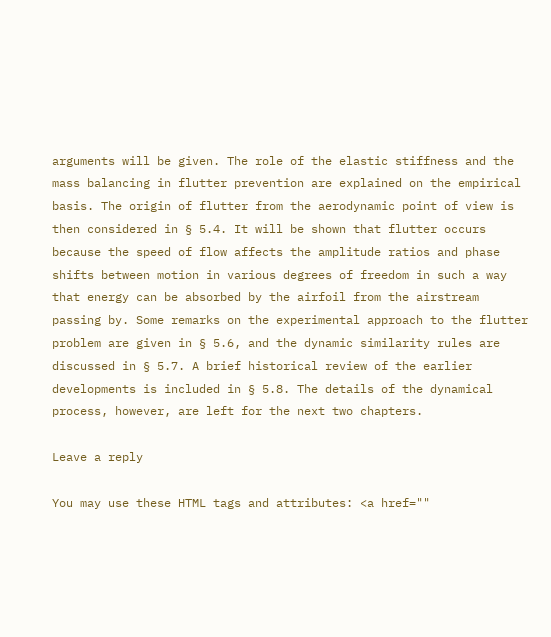arguments will be given. The role of the elastic stiffness and the mass balancing in flutter prevention are explained on the empirical basis. The origin of flutter from the aerodynamic point of view is then considered in § 5.4. It will be shown that flutter occurs because the speed of flow affects the amplitude ratios and phase shifts between motion in various degrees of freedom in such a way that energy can be absorbed by the airfoil from the airstream passing by. Some remarks on the experimental approach to the flutter problem are given in § 5.6, and the dynamic similarity rules are discussed in § 5.7. A brief historical review of the earlier developments is included in § 5.8. The details of the dynamical process, however, are left for the next two chapters.

Leave a reply

You may use these HTML tags and attributes: <a href=""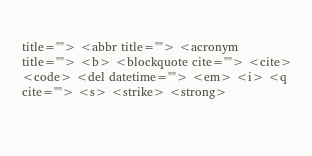title=""> <abbr title=""> <acronym title=""> <b> <blockquote cite=""> <cite> <code> <del datetime=""> <em> <i> <q cite=""> <s> <strike> <strong>